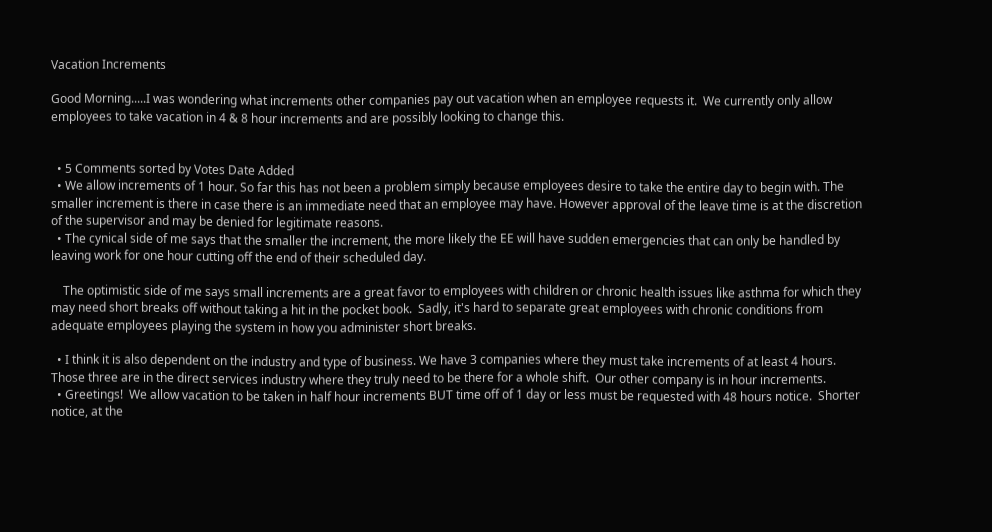Vacation Increments

Good Morning.....I was wondering what increments other companies pay out vacation when an employee requests it.  We currently only allow employees to take vacation in 4 & 8 hour increments and are possibly looking to change this.


  • 5 Comments sorted by Votes Date Added
  • We allow increments of 1 hour. So far this has not been a problem simply because employees desire to take the entire day to begin with. The smaller increment is there in case there is an immediate need that an employee may have. However approval of the leave time is at the discretion of the supervisor and may be denied for legitimate reasons.
  • The cynical side of me says that the smaller the increment, the more likely the EE will have sudden emergencies that can only be handled by leaving work for one hour cutting off the end of their scheduled day.

    The optimistic side of me says small increments are a great favor to employees with children or chronic health issues like asthma for which they may need short breaks off without taking a hit in the pocket book.  Sadly, it's hard to separate great employees with chronic conditions from adequate employees playing the system in how you administer short breaks.

  • I think it is also dependent on the industry and type of business. We have 3 companies where they must take increments of at least 4 hours. Those three are in the direct services industry where they truly need to be there for a whole shift.  Our other company is in hour increments.
  • Greetings!  We allow vacation to be taken in half hour increments BUT time off of 1 day or less must be requested with 48 hours notice.  Shorter notice, at the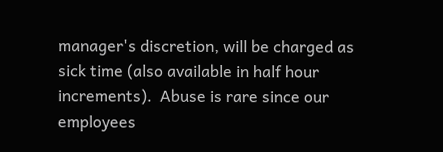manager's discretion, will be charged as sick time (also available in half hour increments).  Abuse is rare since our employees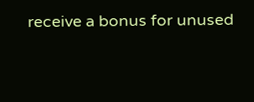receive a bonus for unused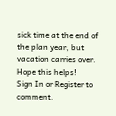sick time at the end of the plan year, but vacation carries over.  Hope this helps!
Sign In or Register to comment.